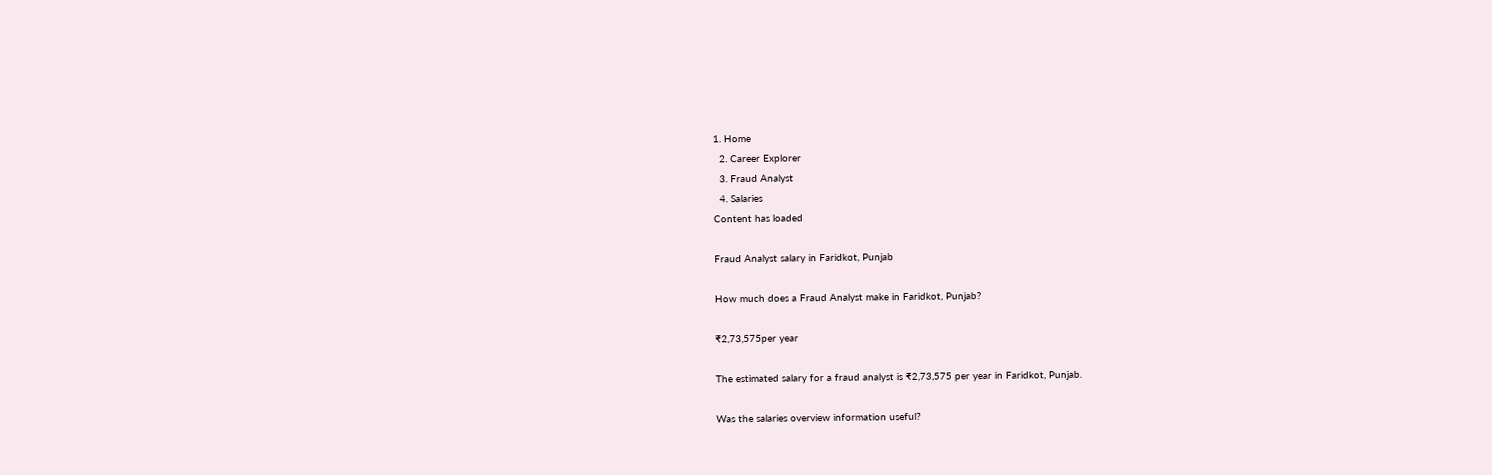1. Home
  2. Career Explorer
  3. Fraud Analyst
  4. Salaries
Content has loaded

Fraud Analyst salary in Faridkot, Punjab

How much does a Fraud Analyst make in Faridkot, Punjab?

₹2,73,575per year

The estimated salary for a fraud analyst is ₹2,73,575 per year in Faridkot, Punjab.

Was the salaries overview information useful?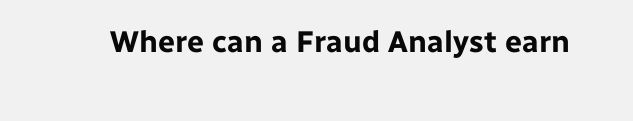Where can a Fraud Analyst earn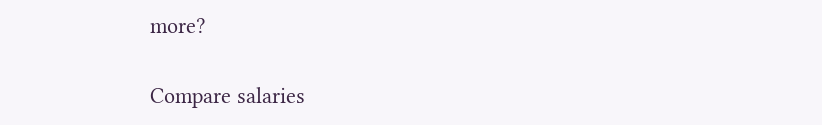more?

Compare salaries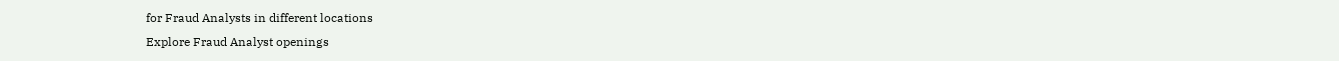for Fraud Analysts in different locations
Explore Fraud Analyst openings